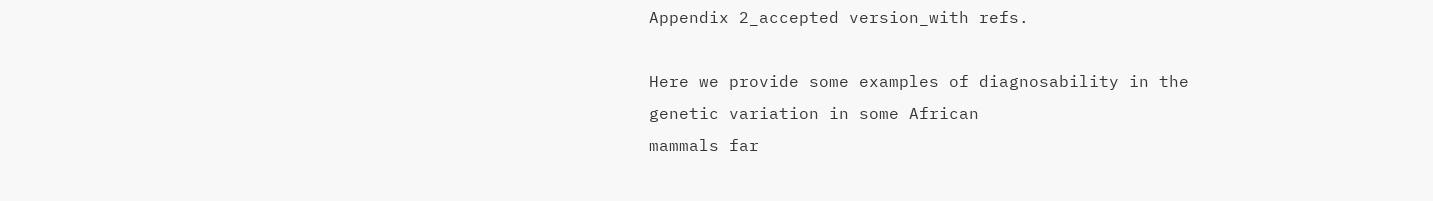Appendix 2_accepted version_with refs.

Here we provide some examples of diagnosability in the genetic variation in some African
mammals far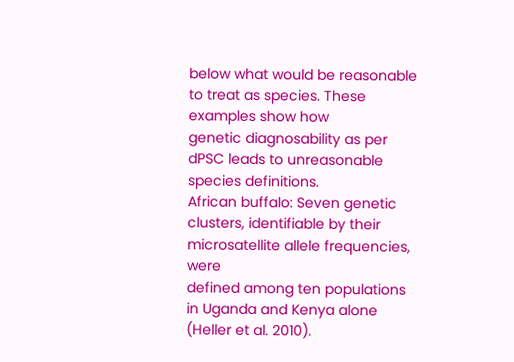below what would be reasonable to treat as species. These examples show how
genetic diagnosability as per dPSC leads to unreasonable species definitions.
African buffalo: Seven genetic clusters, identifiable by their microsatellite allele frequencies, were
defined among ten populations in Uganda and Kenya alone (Heller et al. 2010).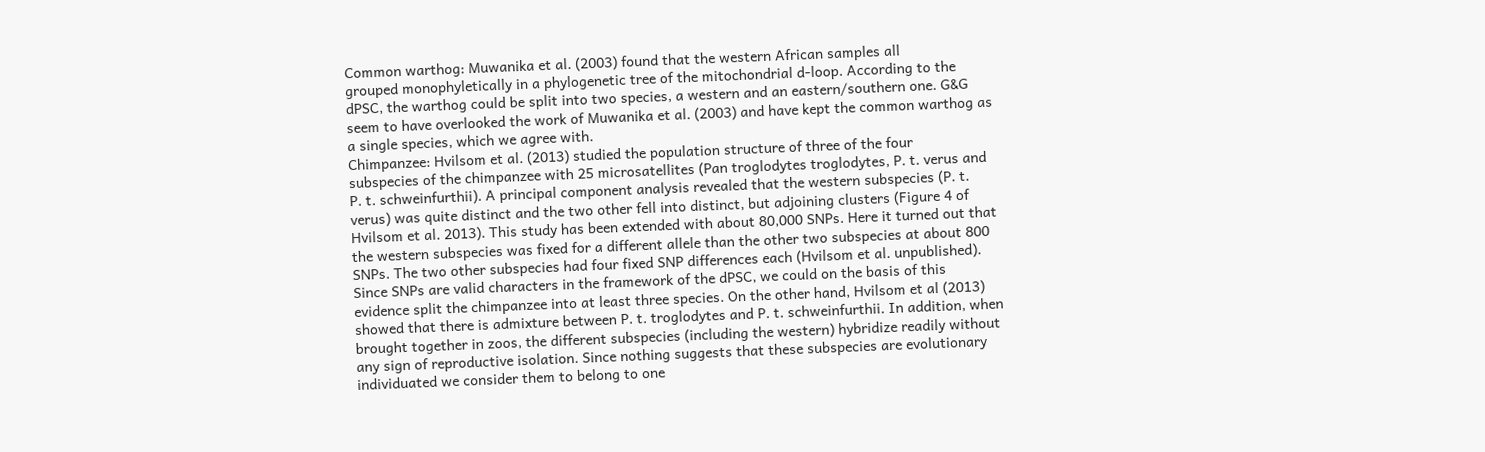Common warthog: Muwanika et al. (2003) found that the western African samples all
grouped monophyletically in a phylogenetic tree of the mitochondrial d-loop. According to the
dPSC, the warthog could be split into two species, a western and an eastern/southern one. G&G
seem to have overlooked the work of Muwanika et al. (2003) and have kept the common warthog as
a single species, which we agree with.
Chimpanzee: Hvilsom et al. (2013) studied the population structure of three of the four
subspecies of the chimpanzee with 25 microsatellites (Pan troglodytes troglodytes, P. t. verus and
P. t. schweinfurthii). A principal component analysis revealed that the western subspecies (P. t.
verus) was quite distinct and the two other fell into distinct, but adjoining clusters (Figure 4 of
Hvilsom et al. 2013). This study has been extended with about 80,000 SNPs. Here it turned out that
the western subspecies was fixed for a different allele than the other two subspecies at about 800
SNPs. The two other subspecies had four fixed SNP differences each (Hvilsom et al. unpublished).
Since SNPs are valid characters in the framework of the dPSC, we could on the basis of this
evidence split the chimpanzee into at least three species. On the other hand, Hvilsom et al (2013)
showed that there is admixture between P. t. troglodytes and P. t. schweinfurthii. In addition, when
brought together in zoos, the different subspecies (including the western) hybridize readily without
any sign of reproductive isolation. Since nothing suggests that these subspecies are evolutionary
individuated we consider them to belong to one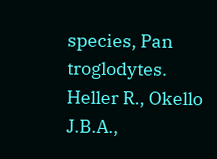species, Pan troglodytes.
Heller R., Okello J.B.A.,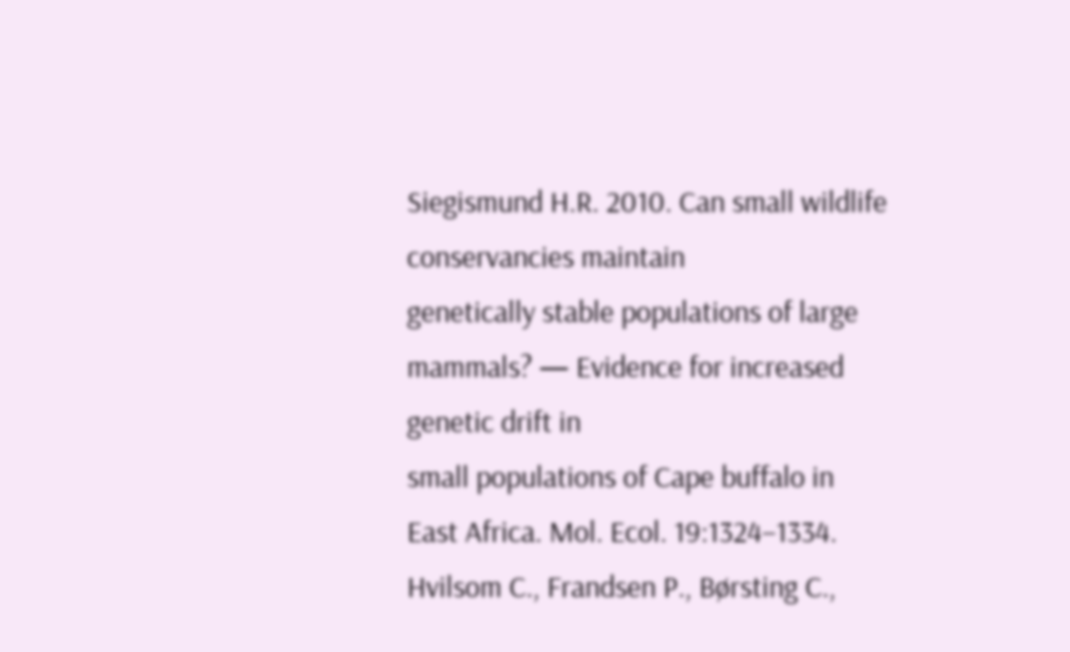Siegismund H.R. 2010. Can small wildlife conservancies maintain
genetically stable populations of large mammals? — Evidence for increased genetic drift in
small populations of Cape buffalo in East Africa. Mol. Ecol. 19:1324–1334.
Hvilsom C., Frandsen P., Børsting C.,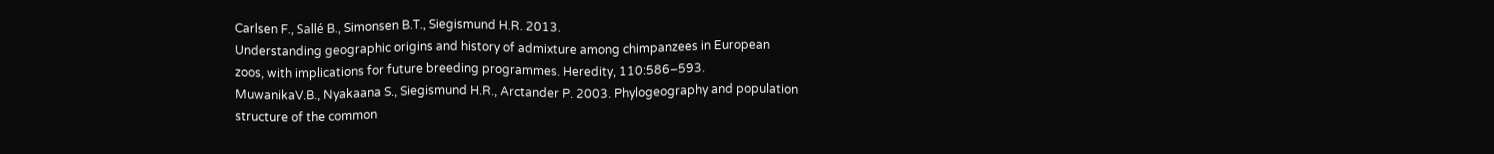Carlsen F., Sallé B., Simonsen B.T., Siegismund H.R. 2013.
Understanding geographic origins and history of admixture among chimpanzees in European
zoos, with implications for future breeding programmes. Heredity, 110:586–593.
MuwanikaV.B., Nyakaana S., Siegismund H.R., Arctander P. 2003. Phylogeography and population
structure of the common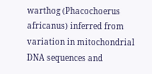warthog (Phacochoerus africanus) inferred from variation in mitochondrial
DNA sequences and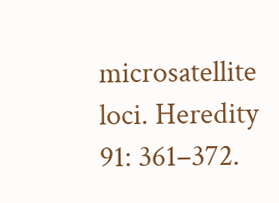microsatellite loci. Heredity 91: 361–372.